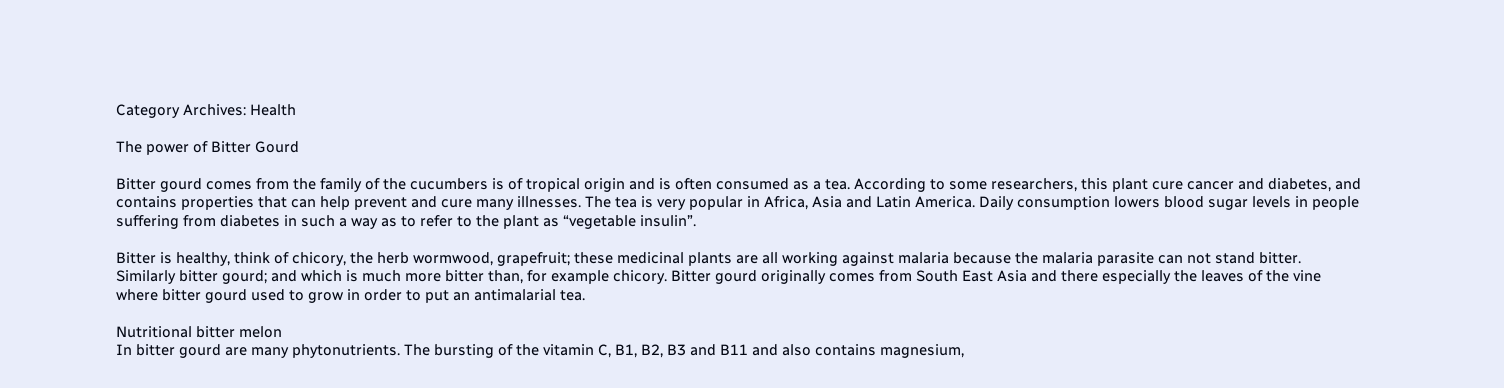Category Archives: Health

The power of Bitter Gourd

Bitter gourd comes from the family of the cucumbers is of tropical origin and is often consumed as a tea. According to some researchers, this plant cure cancer and diabetes, and contains properties that can help prevent and cure many illnesses. The tea is very popular in Africa, Asia and Latin America. Daily consumption lowers blood sugar levels in people suffering from diabetes in such a way as to refer to the plant as “vegetable insulin”.

Bitter is healthy, think of chicory, the herb wormwood, grapefruit; these medicinal plants are all working against malaria because the malaria parasite can not stand bitter. Similarly bitter gourd; and which is much more bitter than, for example chicory. Bitter gourd originally comes from South East Asia and there especially the leaves of the vine where bitter gourd used to grow in order to put an antimalarial tea.

Nutritional bitter melon
In bitter gourd are many phytonutrients. The bursting of the vitamin C, B1, B2, B3 and B11 and also contains magnesium,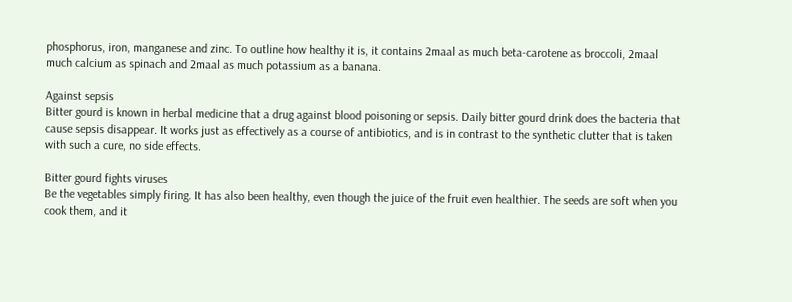phosphorus, iron, manganese and zinc. To outline how healthy it is, it contains 2maal as much beta-carotene as broccoli, 2maal much calcium as spinach and 2maal as much potassium as a banana.

Against sepsis
Bitter gourd is known in herbal medicine that a drug against blood poisoning or sepsis. Daily bitter gourd drink does the bacteria that cause sepsis disappear. It works just as effectively as a course of antibiotics, and is in contrast to the synthetic clutter that is taken with such a cure, no side effects.

Bitter gourd fights viruses
Be the vegetables simply firing. It has also been healthy, even though the juice of the fruit even healthier. The seeds are soft when you cook them, and it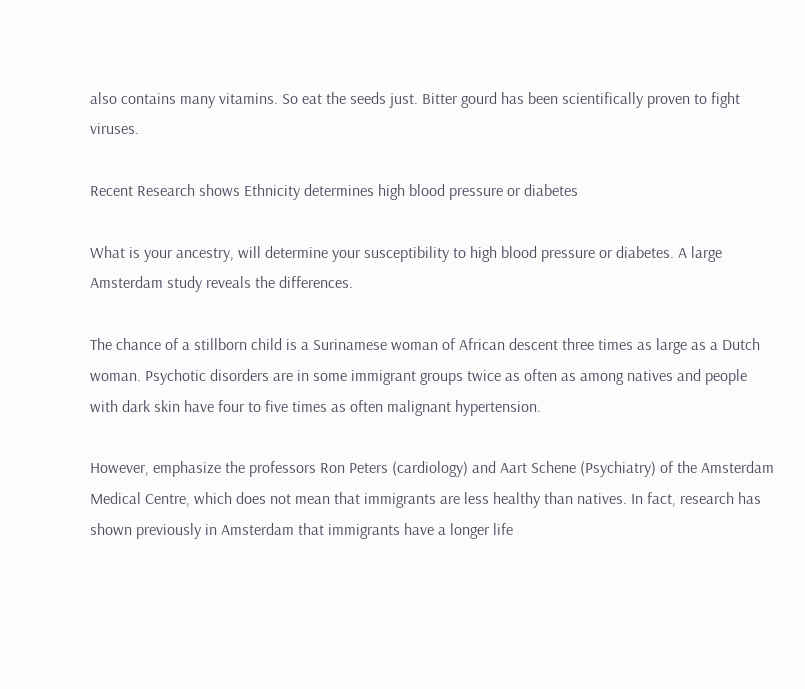also contains many vitamins. So eat the seeds just. Bitter gourd has been scientifically proven to fight viruses.

Recent Research shows Ethnicity determines high blood pressure or diabetes

What is your ancestry, will determine your susceptibility to high blood pressure or diabetes. A large Amsterdam study reveals the differences.

The chance of a stillborn child is a Surinamese woman of African descent three times as large as a Dutch woman. Psychotic disorders are in some immigrant groups twice as often as among natives and people with dark skin have four to five times as often malignant hypertension.

However, emphasize the professors Ron Peters (cardiology) and Aart Schene (Psychiatry) of the Amsterdam Medical Centre, which does not mean that immigrants are less healthy than natives. In fact, research has shown previously in Amsterdam that immigrants have a longer life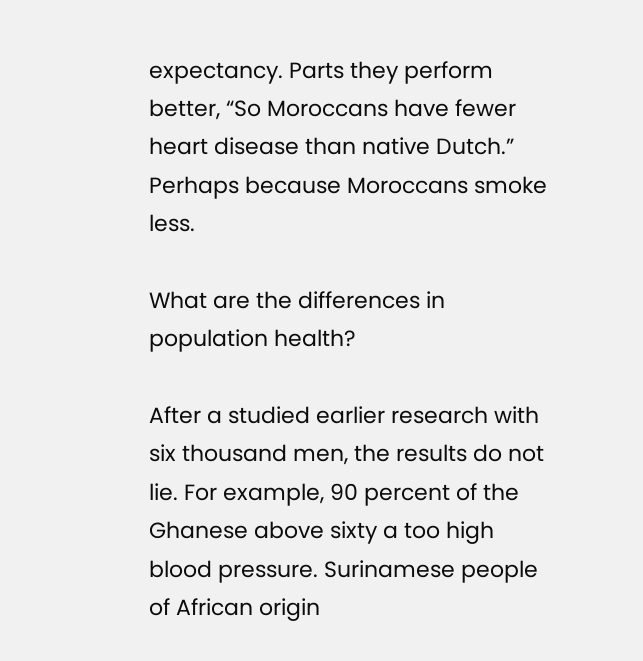expectancy. Parts they perform better, “So Moroccans have fewer heart disease than native Dutch.” Perhaps because Moroccans smoke less.

What are the differences in population health?

After a studied earlier research with six thousand men, the results do not lie. For example, 90 percent of the Ghanese above sixty a too high blood pressure. Surinamese people of African origin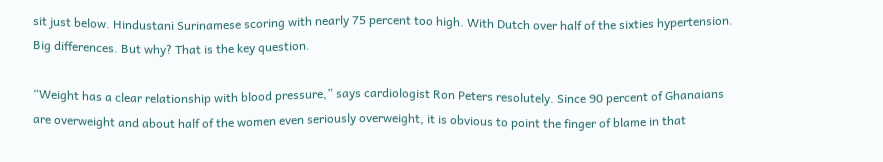sit just below. Hindustani Surinamese scoring with nearly 75 percent too high. With Dutch over half of the sixties hypertension. Big differences. But why? That is the key question.

“Weight has a clear relationship with blood pressure,” says cardiologist Ron Peters resolutely. Since 90 percent of Ghanaians are overweight and about half of the women even seriously overweight, it is obvious to point the finger of blame in that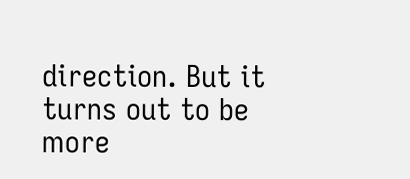direction. But it turns out to be more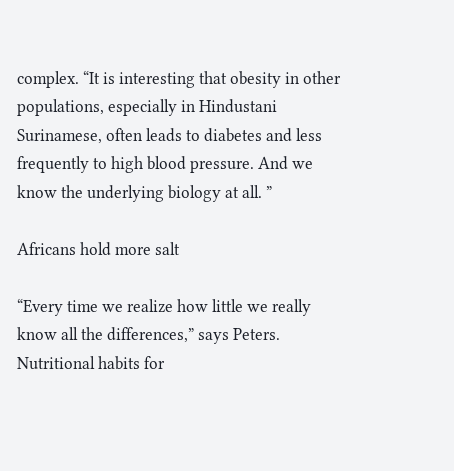complex. “It is interesting that obesity in other populations, especially in Hindustani Surinamese, often leads to diabetes and less frequently to high blood pressure. And we know the underlying biology at all. ”

Africans hold more salt

“Every time we realize how little we really know all the differences,” says Peters. Nutritional habits for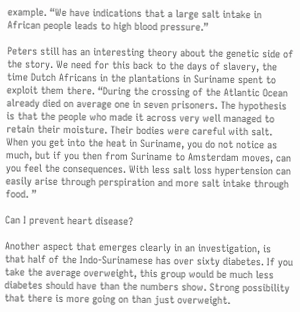example. “We have indications that a large salt intake in African people leads to high blood pressure.”

Peters still has an interesting theory about the genetic side of the story. We need for this back to the days of slavery, the time Dutch Africans in the plantations in Suriname spent to exploit them there. “During the crossing of the Atlantic Ocean already died on average one in seven prisoners. The hypothesis is that the people who made it across very well managed to retain their moisture. Their bodies were careful with salt. When you get into the heat in Suriname, you do not notice as much, but if you then from Suriname to Amsterdam moves, can you feel the consequences. With less salt loss hypertension can easily arise through perspiration and more salt intake through food. ”

Can I prevent heart disease?

Another aspect that emerges clearly in an investigation, is that half of the Indo-Surinamese has over sixty diabetes. If you take the average overweight, this group would be much less diabetes should have than the numbers show. Strong possibility that there is more going on than just overweight.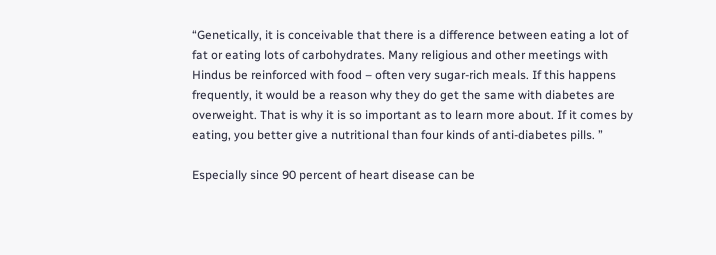“Genetically, it is conceivable that there is a difference between eating a lot of fat or eating lots of carbohydrates. Many religious and other meetings with Hindus be reinforced with food – often very sugar-rich meals. If this happens frequently, it would be a reason why they do get the same with diabetes are overweight. That is why it is so important as to learn more about. If it comes by eating, you better give a nutritional than four kinds of anti-diabetes pills. ”

Especially since 90 percent of heart disease can be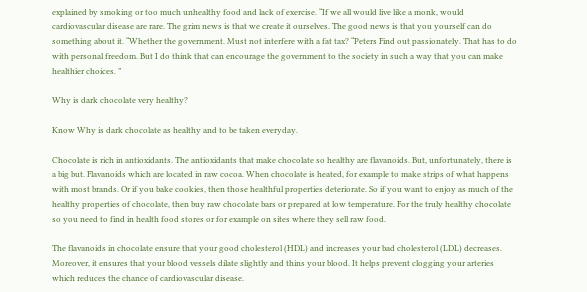explained by smoking or too much unhealthy food and lack of exercise. “If we all would live like a monk, would cardiovascular disease are rare. The grim news is that we create it ourselves. The good news is that you yourself can do something about it. “Whether the government. Must not interfere with a fat tax? “Peters Find out passionately. That has to do with personal freedom. But I do think that can encourage the government to the society in such a way that you can make healthier choices. ”

Why is dark chocolate very healthy?

Know Why is dark chocolate as healthy and to be taken everyday.

Chocolate is rich in antioxidants. The antioxidants that make chocolate so healthy are flavanoids. But, unfortunately, there is a big but. Flavanoids which are located in raw cocoa. When chocolate is heated, for example to make strips of what happens with most brands. Or if you bake cookies, then those healthful properties deteriorate. So if you want to enjoy as much of the healthy properties of chocolate, then buy raw chocolate bars or prepared at low temperature. For the truly healthy chocolate so you need to find in health food stores or for example on sites where they sell raw food.

The flavanoids in chocolate ensure that your good cholesterol (HDL) and increases your bad cholesterol (LDL) decreases. Moreover, it ensures that your blood vessels dilate slightly and thins your blood. It helps prevent clogging your arteries which reduces the chance of cardiovascular disease.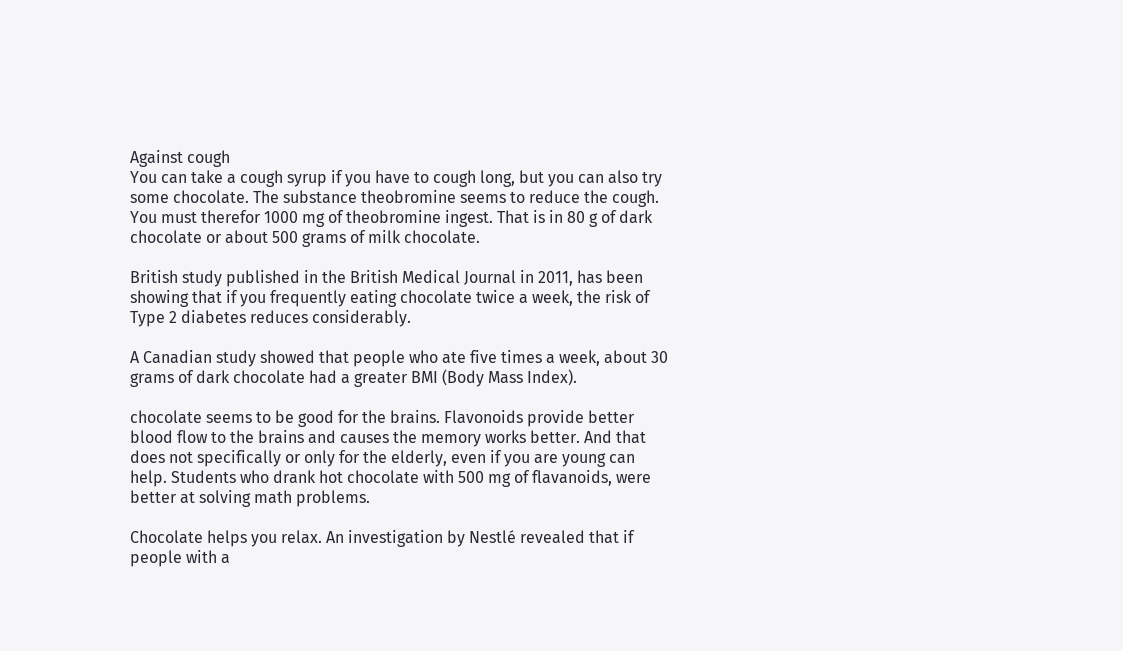Against cough
You can take a cough syrup if you have to cough long, but you can also try some chocolate. The substance theobromine seems to reduce the cough. You must therefor 1000 mg of theobromine ingest. That is in 80 g of dark chocolate or about 500 grams of milk chocolate.

British study published in the British Medical Journal in 2011, has been showing that if you frequently eating chocolate twice a week, the risk of Type 2 diabetes reduces considerably.

A Canadian study showed that people who ate five times a week, about 30 grams of dark chocolate had a greater BMI (Body Mass Index).

chocolate seems to be good for the brains. Flavonoids provide better blood flow to the brains and causes the memory works better. And that does not specifically or only for the elderly, even if you are young can help. Students who drank hot chocolate with 500 mg of flavanoids, were better at solving math problems.

Chocolate helps you relax. An investigation by Nestlé revealed that if people with a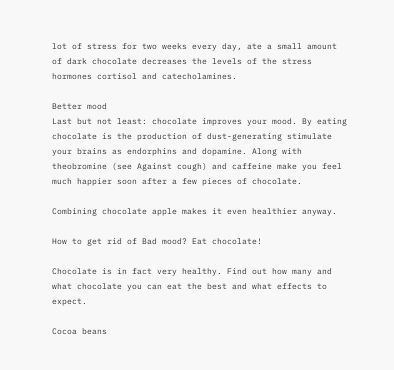lot of stress for two weeks every day, ate a small amount of dark chocolate decreases the levels of the stress hormones cortisol and catecholamines.

Better mood
Last but not least: chocolate improves your mood. By eating chocolate is the production of dust-generating stimulate your brains as endorphins and dopamine. Along with theobromine (see Against cough) and caffeine make you feel much happier soon after a few pieces of chocolate.

Combining chocolate apple makes it even healthier anyway.

How to get rid of Bad mood? Eat chocolate!

Chocolate is in fact very healthy. Find out how many and what chocolate you can eat the best and what effects to expect.

Cocoa beans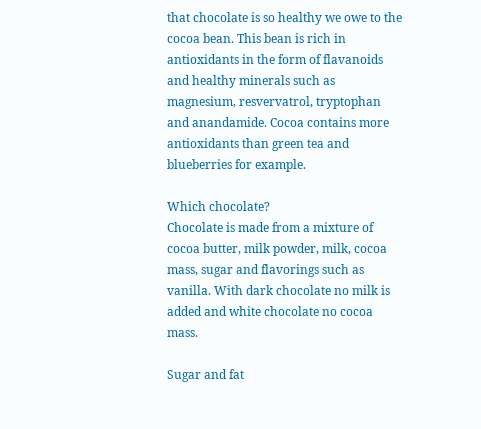that chocolate is so healthy we owe to the cocoa bean. This bean is rich in antioxidants in the form of flavanoids and healthy minerals such as magnesium, resvervatrol, tryptophan and anandamide. Cocoa contains more antioxidants than green tea and blueberries for example.

Which chocolate?
Chocolate is made from a mixture of cocoa butter, milk powder, milk, cocoa mass, sugar and flavorings such as vanilla. With dark chocolate no milk is added and white chocolate no cocoa mass.

Sugar and fat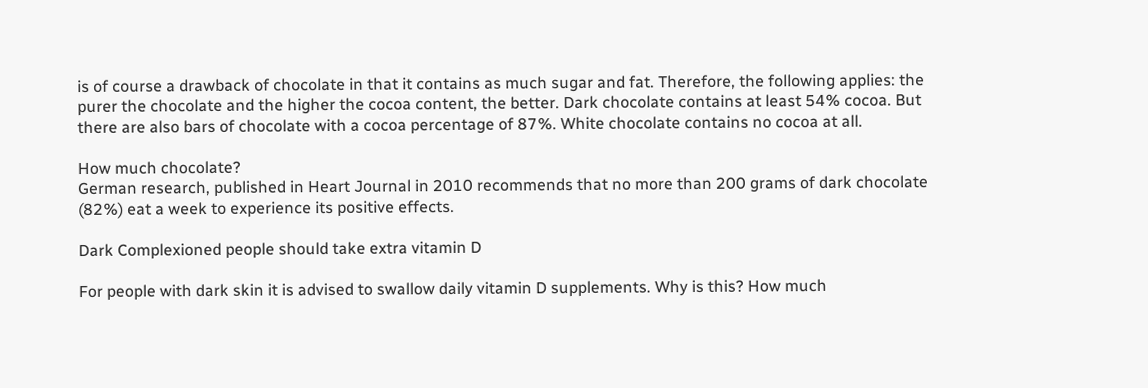is of course a drawback of chocolate in that it contains as much sugar and fat. Therefore, the following applies: the purer the chocolate and the higher the cocoa content, the better. Dark chocolate contains at least 54% cocoa. But there are also bars of chocolate with a cocoa percentage of 87%. White chocolate contains no cocoa at all.

How much chocolate?
German research, published in Heart Journal in 2010 recommends that no more than 200 grams of dark chocolate (82%) eat a week to experience its positive effects.

Dark Complexioned people should take extra vitamin D

For people with dark skin it is advised to swallow daily vitamin D supplements. Why is this? How much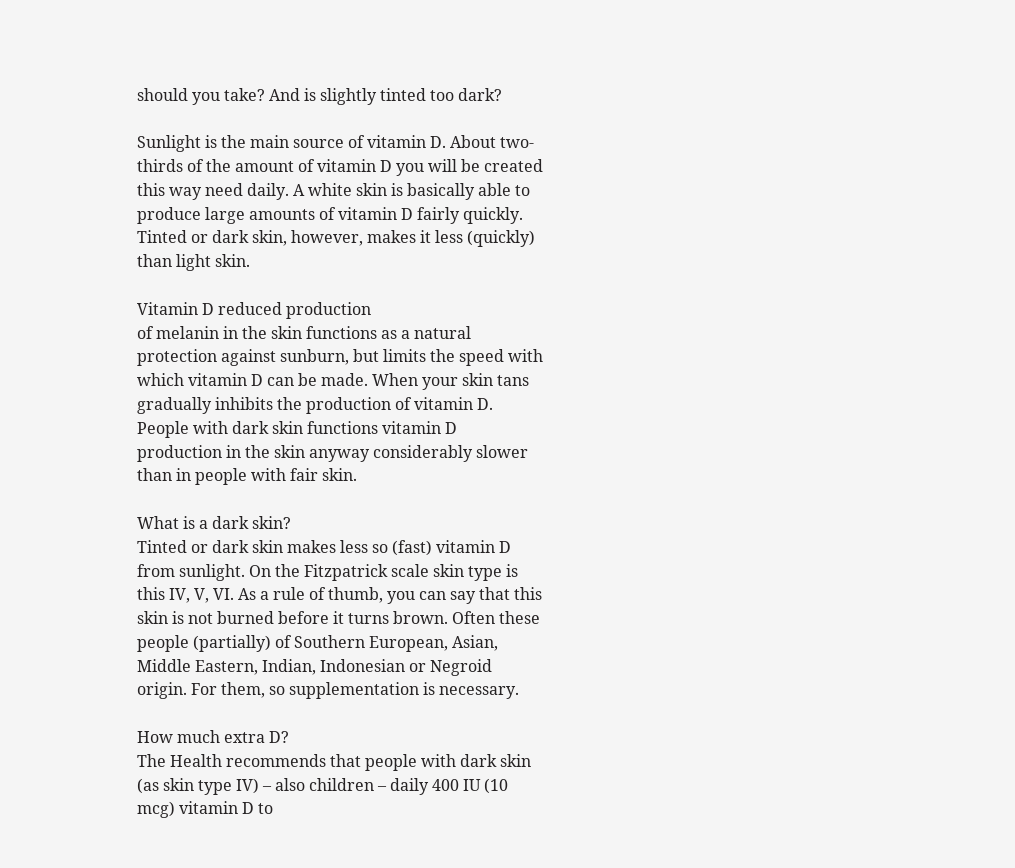should you take? And is slightly tinted too dark?

Sunlight is the main source of vitamin D. About two-thirds of the amount of vitamin D you will be created this way need daily. A white skin is basically able to produce large amounts of vitamin D fairly quickly. Tinted or dark skin, however, makes it less (quickly) than light skin.

Vitamin D reduced production
of melanin in the skin functions as a natural protection against sunburn, but limits the speed with which vitamin D can be made. When your skin tans gradually inhibits the production of vitamin D. People with dark skin functions vitamin D production in the skin anyway considerably slower than in people with fair skin.

What is a dark skin?
Tinted or dark skin makes less so (fast) vitamin D from sunlight. On the Fitzpatrick scale skin type is this IV, V, VI. As a rule of thumb, you can say that this skin is not burned before it turns brown. Often these people (partially) of Southern European, Asian, Middle Eastern, Indian, Indonesian or Negroid origin. For them, so supplementation is necessary.

How much extra D?
The Health recommends that people with dark skin (as skin type IV) – also children – daily 400 IU (10 mcg) vitamin D to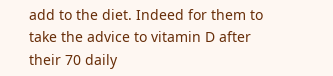add to the diet. Indeed for them to take the advice to vitamin D after their 70 daily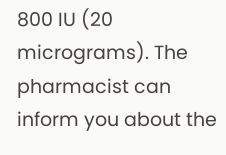800 IU (20 micrograms). The pharmacist can inform you about the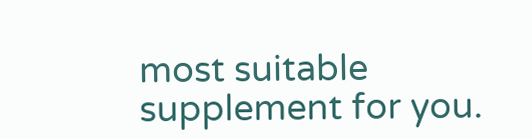most suitable supplement for you.